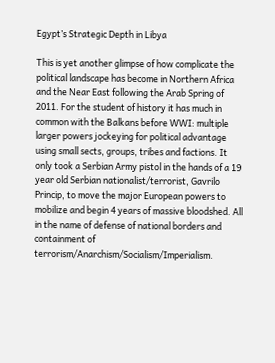Egypt’s Strategic Depth in Libya

This is yet another glimpse of how complicate the political landscape has become in Northern Africa and the Near East following the Arab Spring of 2011. For the student of history it has much in common with the Balkans before WWI: multiple larger powers jockeying for political advantage using small sects, groups, tribes and factions. It only took a Serbian Army pistol in the hands of a 19 year old Serbian nationalist/terrorist, Gavrilo Princip, to move the major European powers to mobilize and begin 4 years of massive bloodshed. All in the name of defense of national borders and containment of terrorism/Anarchism/Socialism/Imperialism.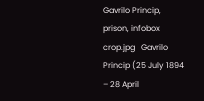Gavrilo Princip, prison, infobox crop.jpg   Gavrilo Princip (25 July 1894 – 28 April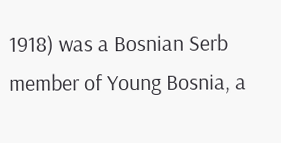1918) was a Bosnian Serb member of Young Bosnia, a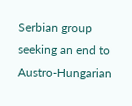Serbian group seeking an end to Austro-Hungarian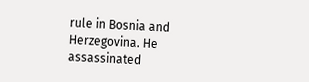rule in Bosnia and Herzegovina. He assassinated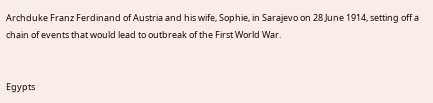Archduke Franz Ferdinand of Austria and his wife, Sophie, in Sarajevo on 28 June 1914, setting off a chain of events that would lead to outbreak of the First World War.


Egypts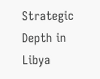Strategic Depth in Libya